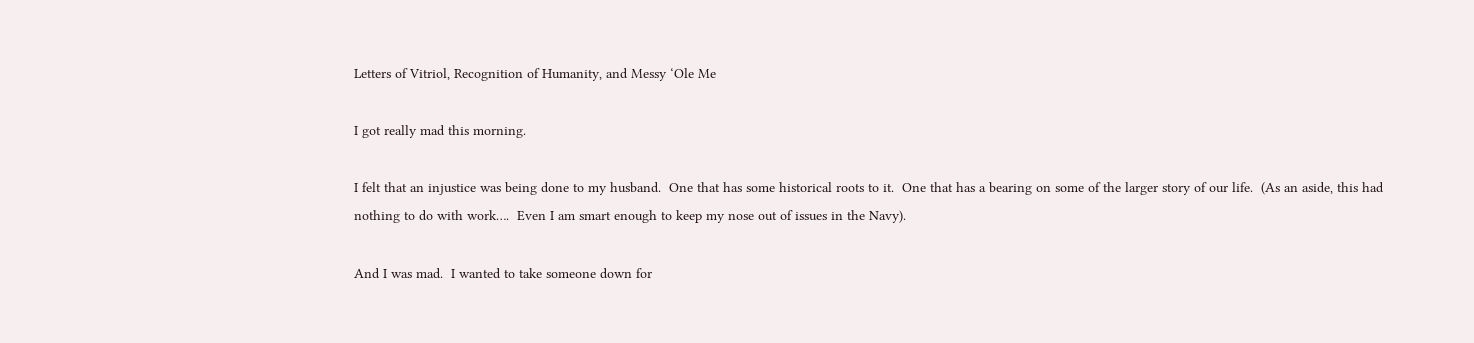Letters of Vitriol, Recognition of Humanity, and Messy ‘Ole Me

I got really mad this morning.

I felt that an injustice was being done to my husband.  One that has some historical roots to it.  One that has a bearing on some of the larger story of our life.  (As an aside, this had nothing to do with work….  Even I am smart enough to keep my nose out of issues in the Navy).

And I was mad.  I wanted to take someone down for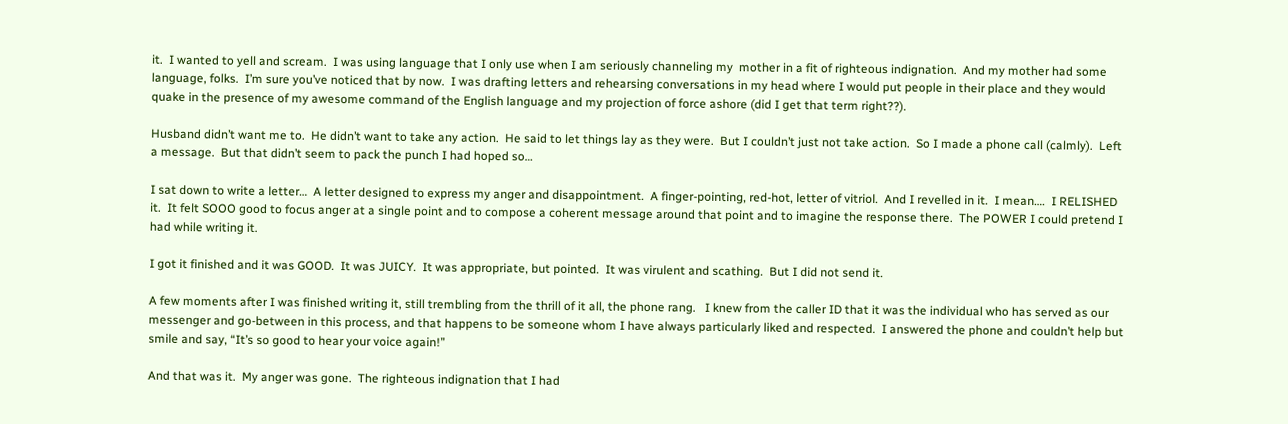it.  I wanted to yell and scream.  I was using language that I only use when I am seriously channeling my  mother in a fit of righteous indignation.  And my mother had some language, folks.  I’m sure you’ve noticed that by now.  I was drafting letters and rehearsing conversations in my head where I would put people in their place and they would quake in the presence of my awesome command of the English language and my projection of force ashore (did I get that term right??).

Husband didn’t want me to.  He didn’t want to take any action.  He said to let things lay as they were.  But I couldn’t just not take action.  So I made a phone call (calmly).  Left a message.  But that didn’t seem to pack the punch I had hoped so…

I sat down to write a letter…  A letter designed to express my anger and disappointment.  A finger-pointing, red-hot, letter of vitriol.  And I revelled in it.  I mean….  I RELISHED it.  It felt SOOO good to focus anger at a single point and to compose a coherent message around that point and to imagine the response there.  The POWER I could pretend I had while writing it.

I got it finished and it was GOOD.  It was JUICY.  It was appropriate, but pointed.  It was virulent and scathing.  But I did not send it.

A few moments after I was finished writing it, still trembling from the thrill of it all, the phone rang.   I knew from the caller ID that it was the individual who has served as our messenger and go-between in this process, and that happens to be someone whom I have always particularly liked and respected.  I answered the phone and couldn’t help but smile and say, “It’s so good to hear your voice again!”

And that was it.  My anger was gone.  The righteous indignation that I had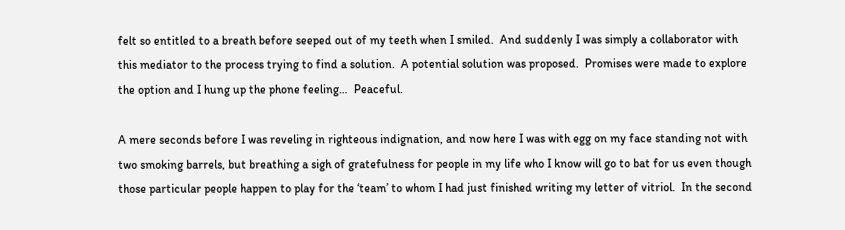felt so entitled to a breath before seeped out of my teeth when I smiled.  And suddenly I was simply a collaborator with this mediator to the process trying to find a solution.  A potential solution was proposed.  Promises were made to explore the option and I hung up the phone feeling…  Peaceful.

A mere seconds before I was reveling in righteous indignation, and now here I was with egg on my face standing not with two smoking barrels, but breathing a sigh of gratefulness for people in my life who I know will go to bat for us even though those particular people happen to play for the ‘team’ to whom I had just finished writing my letter of vitriol.  In the second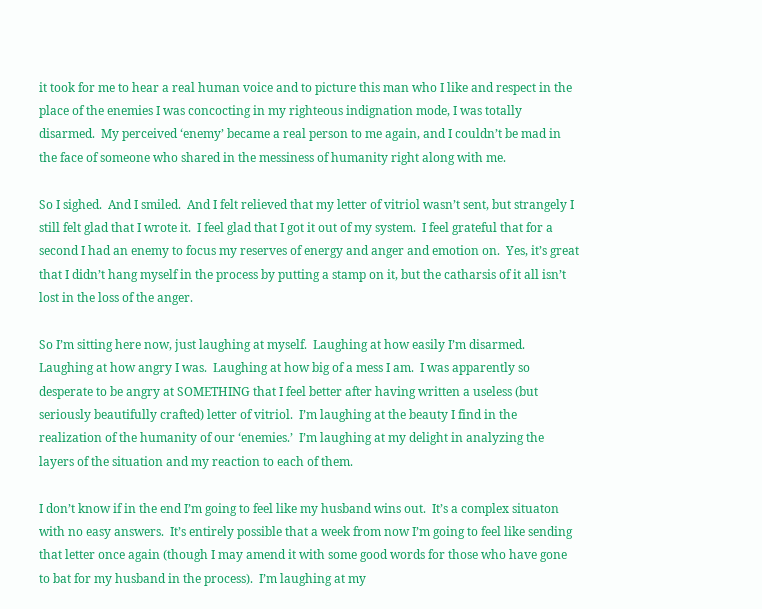it took for me to hear a real human voice and to picture this man who I like and respect in the place of the enemies I was concocting in my righteous indignation mode, I was totally disarmed.  My perceived ‘enemy’ became a real person to me again, and I couldn’t be mad in the face of someone who shared in the messiness of humanity right along with me.

So I sighed.  And I smiled.  And I felt relieved that my letter of vitriol wasn’t sent, but strangely I still felt glad that I wrote it.  I feel glad that I got it out of my system.  I feel grateful that for a second I had an enemy to focus my reserves of energy and anger and emotion on.  Yes, it’s great that I didn’t hang myself in the process by putting a stamp on it, but the catharsis of it all isn’t lost in the loss of the anger.

So I’m sitting here now, just laughing at myself.  Laughing at how easily I’m disarmed.  Laughing at how angry I was.  Laughing at how big of a mess I am.  I was apparently so desperate to be angry at SOMETHING that I feel better after having written a useless (but seriously beautifully crafted) letter of vitriol.  I’m laughing at the beauty I find in the realization of the humanity of our ‘enemies.’  I’m laughing at my delight in analyzing the layers of the situation and my reaction to each of them.

I don’t know if in the end I’m going to feel like my husband wins out.  It’s a complex situaton with no easy answers.  It’s entirely possible that a week from now I’m going to feel like sending that letter once again (though I may amend it with some good words for those who have gone to bat for my husband in the process).  I’m laughing at my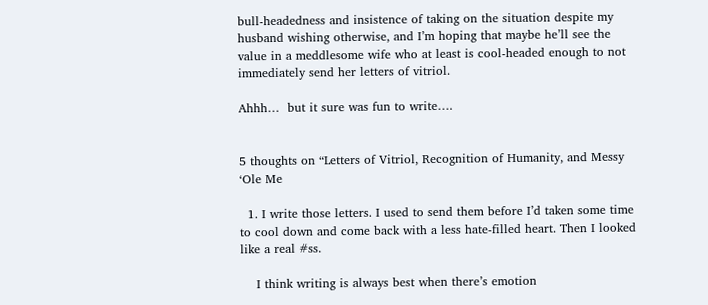bull-headedness and insistence of taking on the situation despite my husband wishing otherwise, and I’m hoping that maybe he’ll see the value in a meddlesome wife who at least is cool-headed enough to not immediately send her letters of vitriol.

Ahhh…  but it sure was fun to write….


5 thoughts on “Letters of Vitriol, Recognition of Humanity, and Messy ‘Ole Me

  1. I write those letters. I used to send them before I’d taken some time to cool down and come back with a less hate-filled heart. Then I looked like a real #ss.

    I think writing is always best when there’s emotion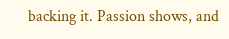backing it. Passion shows, and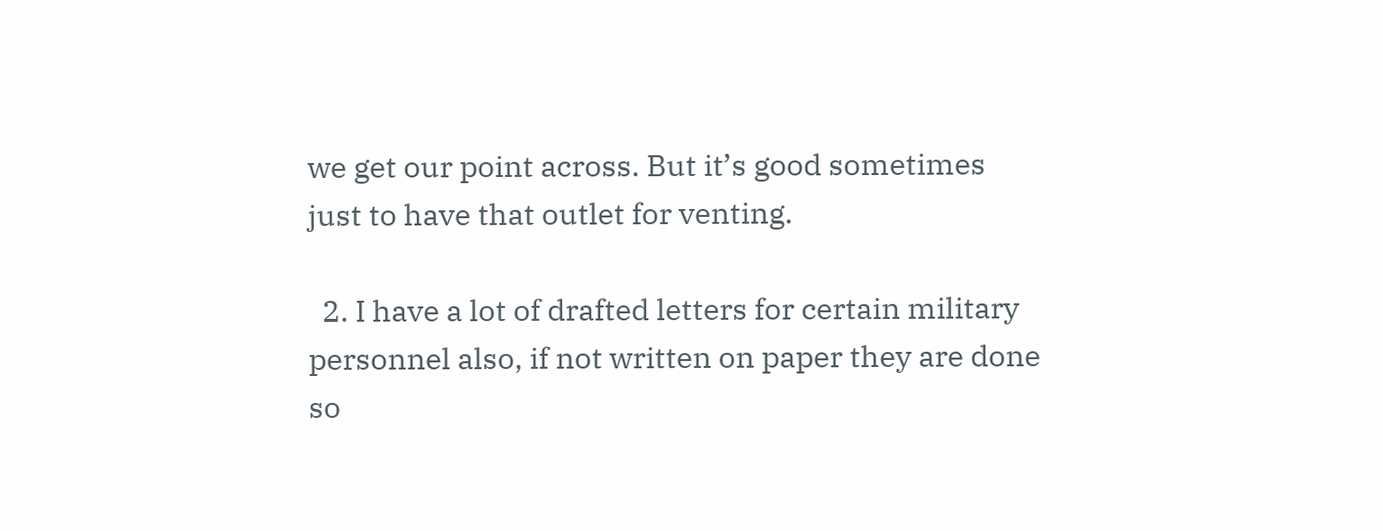we get our point across. But it’s good sometimes just to have that outlet for venting.

  2. I have a lot of drafted letters for certain military personnel also, if not written on paper they are done so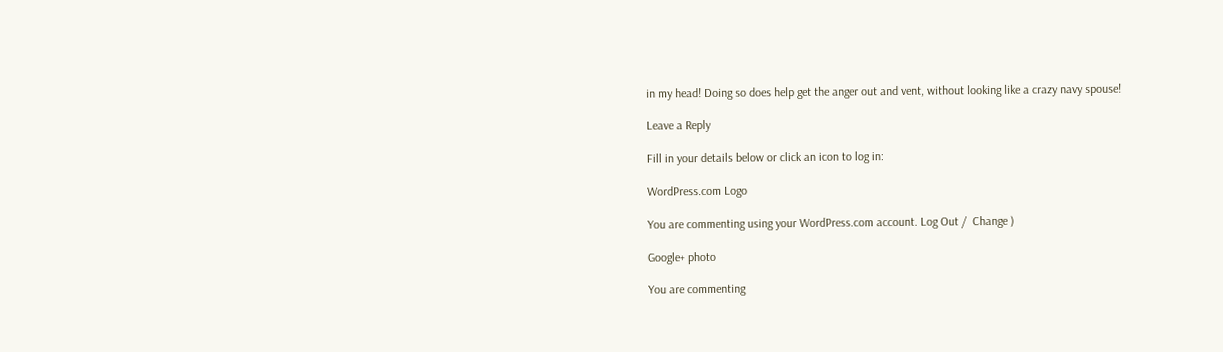in my head! Doing so does help get the anger out and vent, without looking like a crazy navy spouse!

Leave a Reply

Fill in your details below or click an icon to log in:

WordPress.com Logo

You are commenting using your WordPress.com account. Log Out /  Change )

Google+ photo

You are commenting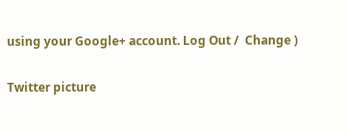using your Google+ account. Log Out /  Change )

Twitter picture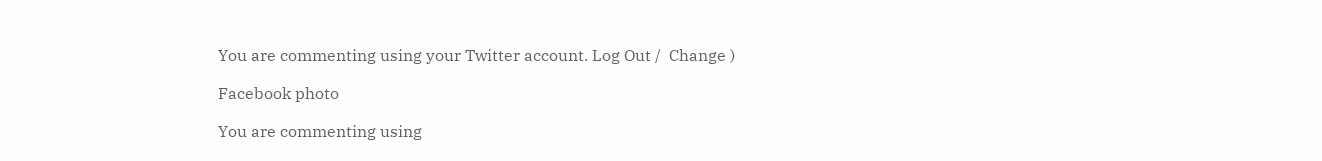You are commenting using your Twitter account. Log Out /  Change )

Facebook photo

You are commenting using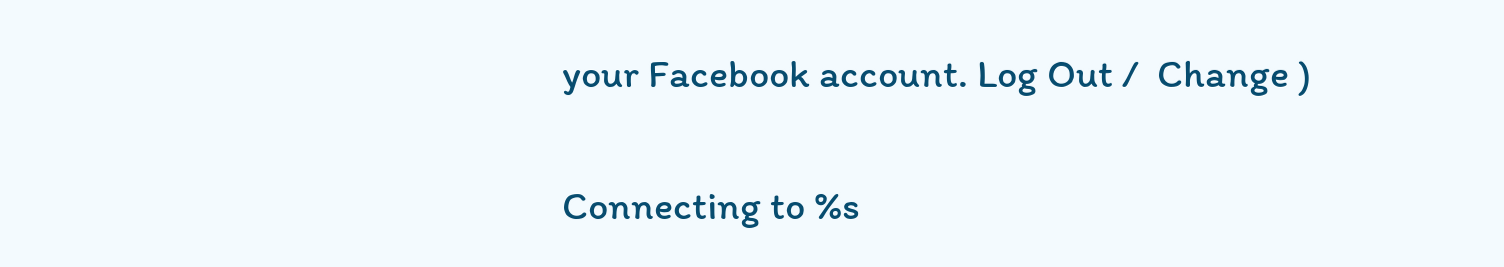your Facebook account. Log Out /  Change )


Connecting to %s